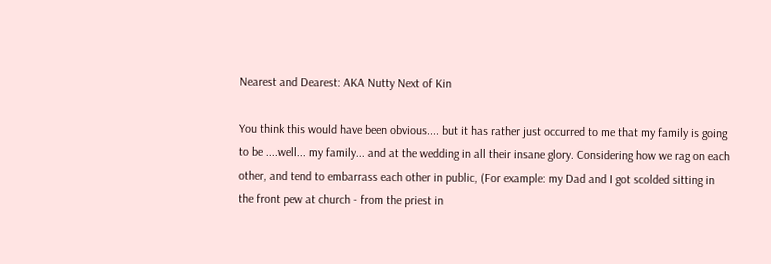Nearest and Dearest: AKA Nutty Next of Kin

You think this would have been obvious.... but it has rather just occurred to me that my family is going to be ....well... my family... and at the wedding in all their insane glory. Considering how we rag on each other, and tend to embarrass each other in public, (For example: my Dad and I got scolded sitting in the front pew at church - from the priest in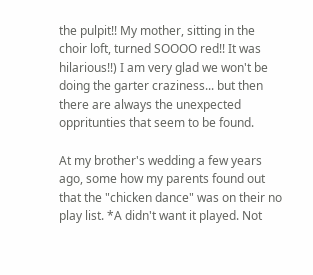the pulpit!! My mother, sitting in the choir loft, turned SOOOO red!! It was hilarious!!) I am very glad we won't be doing the garter craziness... but then there are always the unexpected oppritunties that seem to be found.

At my brother's wedding a few years ago, some how my parents found out that the "chicken dance" was on their no play list. *A didn't want it played. Not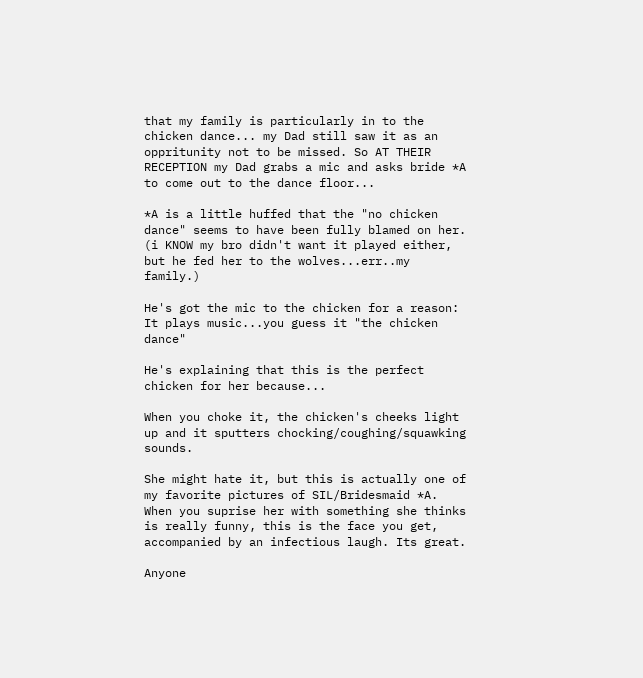that my family is particularly in to the chicken dance... my Dad still saw it as an oppritunity not to be missed. So AT THEIR RECEPTION my Dad grabs a mic and asks bride *A to come out to the dance floor...

*A is a little huffed that the "no chicken dance" seems to have been fully blamed on her. (i KNOW my bro didn't want it played either, but he fed her to the wolves...err..my family.)

He's got the mic to the chicken for a reason:
It plays music...you guess it "the chicken dance"

He's explaining that this is the perfect chicken for her because...

When you choke it, the chicken's cheeks light up and it sputters chocking/coughing/squawking sounds.

She might hate it, but this is actually one of my favorite pictures of SIL/Bridesmaid *A. When you suprise her with something she thinks is really funny, this is the face you get, accompanied by an infectious laugh. Its great.

Anyone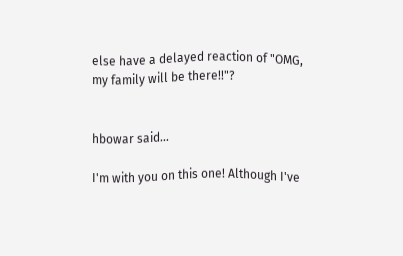else have a delayed reaction of "OMG, my family will be there!!"?


hbowar said...

I'm with you on this one! Although I've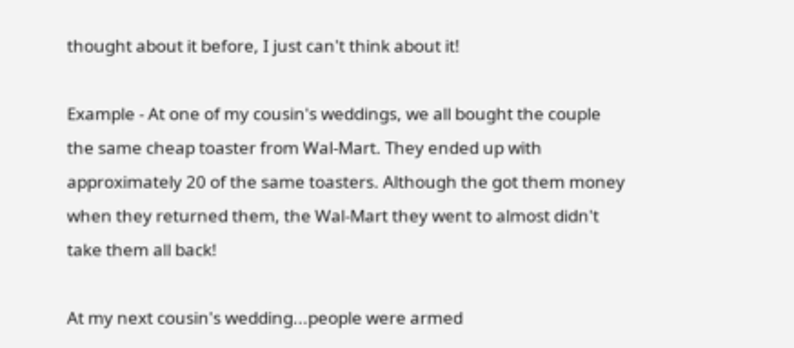thought about it before, I just can't think about it!

Example - At one of my cousin's weddings, we all bought the couple the same cheap toaster from Wal-Mart. They ended up with approximately 20 of the same toasters. Although the got them money when they returned them, the Wal-Mart they went to almost didn't take them all back!

At my next cousin's wedding...people were armed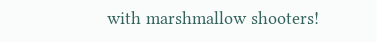with marshmallow shooters!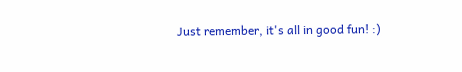Just remember, it's all in good fun! :)